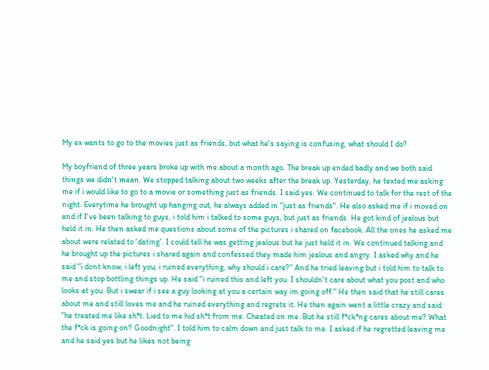My ex wants to go to the movies just as friends, but what he's saying is confusing, what should I do?

My boyfriend of three years broke up with me about a month ago. The break up ended badly and we both said things we didn't mean. We stopped talking about two weeks after the break up. Yesterday, he texted me asking me if i would like to go to a movie or something just as friends. I said yes. We continued to talk for the rest of the night. Everytime he brought up hanging out, he always added in "just as friends". He also asked me if i moved on and if I've been talking to guys, i told him i talked to some guys, but just as friends. He got kind of jealous but held it in. He then asked me questions about some of the pictures i shared on facebook. All the ones he asked me about were related to 'dating'. I could tell he was getting jealous but he just held it in. We continued talking and he brought up the pictures i shared again and confessed they made him jealous and angry. I asked why and he said "i dont know, i left you, i ruined everything, why should i care?" And he tried leaving but i told him to talk to me and stop bottling things up. He said "i ruined this and left you. I shouldn't care about what you post and who looks at you. But i swear if i see a guy looking at you a certain way im going off." He then said that he still cares about me and still loves me and he ruined everything and regrets it. He then again went a little crazy and said "he treated me like sh*t. Lied to me hid sh*t from me. Cheated on me. But he still f*ck*ng cares about me? What the f*ck is going on? Goodnight". I told him to calm down and just talk to me. I asked if he regretted leaving me and he said yes but he likes not being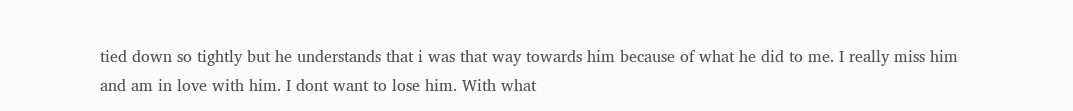tied down so tightly but he understands that i was that way towards him because of what he did to me. I really miss him and am in love with him. I dont want to lose him. With what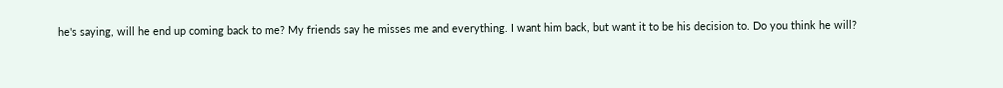he's saying, will he end up coming back to me? My friends say he misses me and everything. I want him back, but want it to be his decision to. Do you think he will?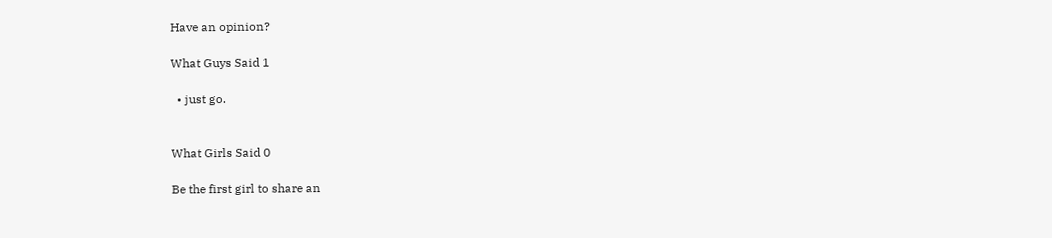Have an opinion?

What Guys Said 1

  • just go.


What Girls Said 0

Be the first girl to share an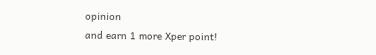opinion
and earn 1 more Xper point!